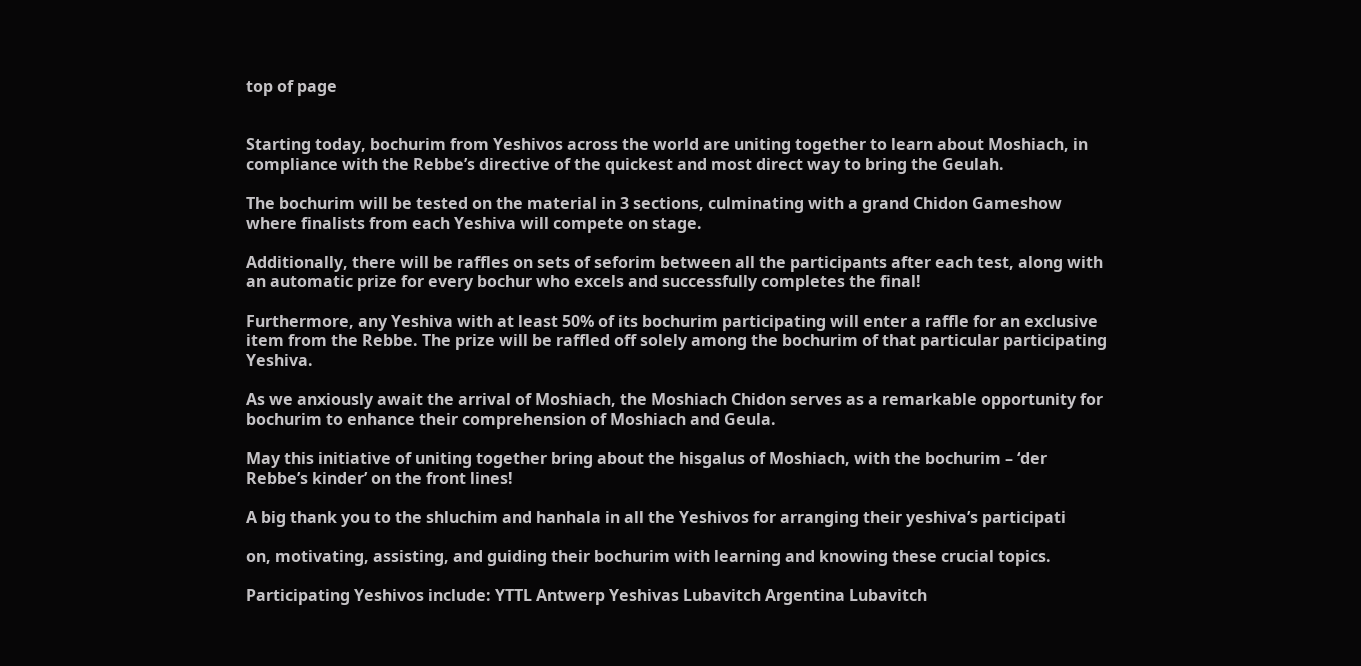top of page


Starting today, bochurim from Yeshivos across the world are uniting together to learn about Moshiach, in compliance with the Rebbe’s directive of the quickest and most direct way to bring the Geulah.

The bochurim will be tested on the material in 3 sections, culminating with a grand Chidon Gameshow where finalists from each Yeshiva will compete on stage.

Additionally, there will be raffles on sets of seforim between all the participants after each test, along with an automatic prize for every bochur who excels and successfully completes the final!

Furthermore, any Yeshiva with at least 50% of its bochurim participating will enter a raffle for an exclusive item from the Rebbe. The prize will be raffled off solely among the bochurim of that particular participating Yeshiva.

As we anxiously await the arrival of Moshiach, the Moshiach Chidon serves as a remarkable opportunity for bochurim to enhance their comprehension of Moshiach and Geula.

May this initiative of uniting together bring about the hisgalus of Moshiach, with the bochurim – ‘der Rebbe’s kinder’ on the front lines!

A big thank you to the shluchim and hanhala in all the Yeshivos for arranging their yeshiva’s participati

on, motivating, assisting, and guiding their bochurim with learning and knowing these crucial topics.

Participating Yeshivos include: YTTL Antwerp Yeshivas Lubavitch Argentina Lubavitch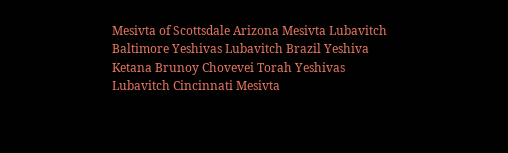Mesivta of Scottsdale Arizona Mesivta Lubavitch Baltimore Yeshivas Lubavitch Brazil Yeshiva Ketana Brunoy Chovevei Torah Yeshivas Lubavitch Cincinnati Mesivta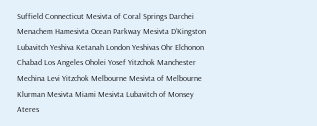Suffield Connecticut Mesivta of Coral Springs Darchei Menachem Hamesivta Ocean Parkway Mesivta D’Kingston Lubavitch Yeshiva Ketanah London Yeshivas Ohr Elchonon Chabad Los Angeles Oholei Yosef Yitzchok Manchester Mechina Levi Yitzchok Melbourne Mesivta of Melbourne Klurman Mesivta Miami Mesivta Lubavitch of Monsey Ateres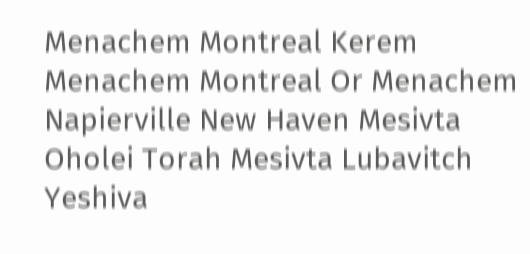Menachem Montreal Kerem Menachem Montreal Or Menachem Napierville New Haven Mesivta Oholei Torah Mesivta Lubavitch Yeshiva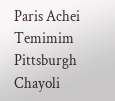Paris Achei Temimim Pittsburgh Chayoli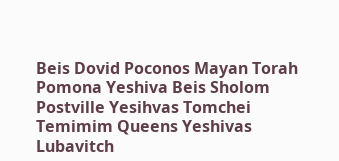Beis Dovid Poconos Mayan Torah Pomona Yeshiva Beis Sholom Postville Yesihvas Tomchei Temimim Queens Yeshivas Lubavitch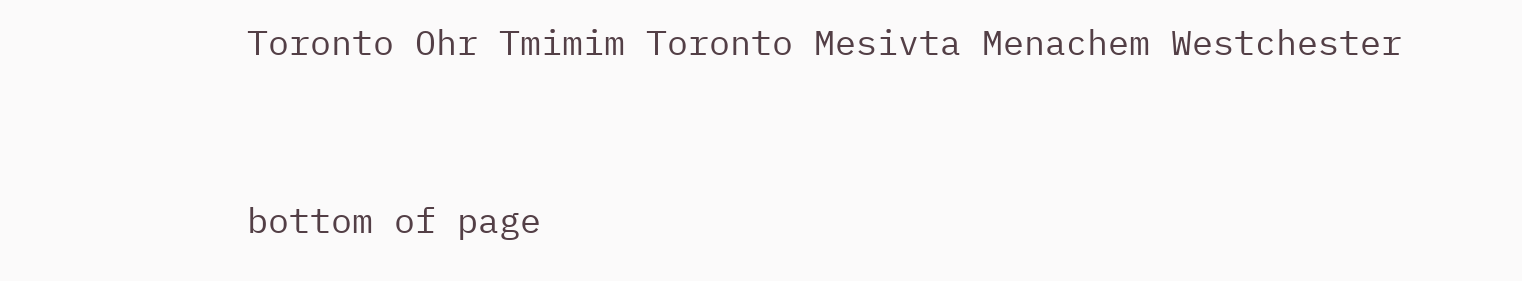Toronto Ohr Tmimim Toronto Mesivta Menachem Westchester


bottom of page